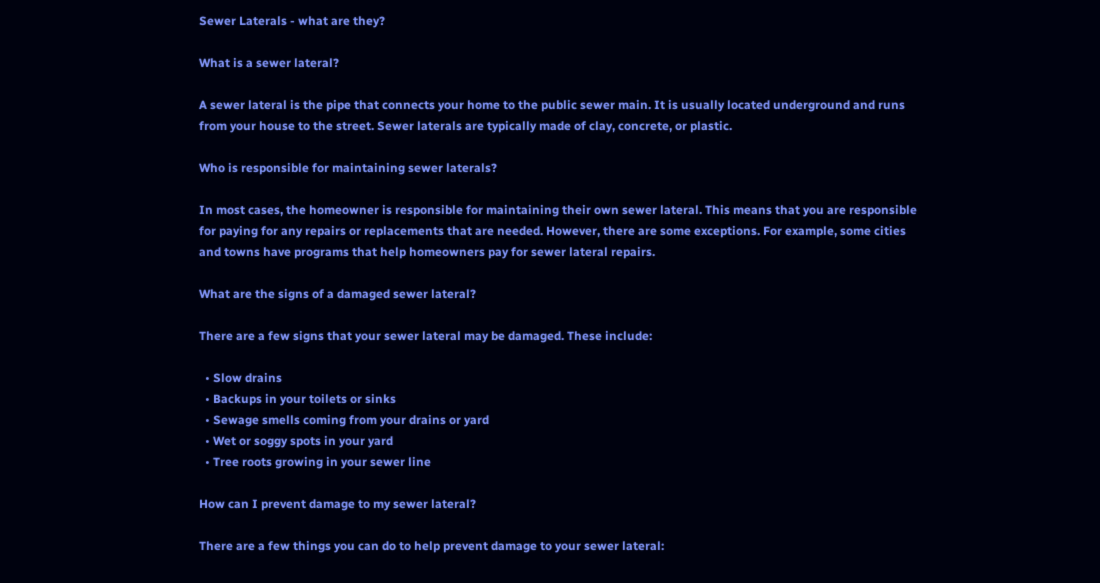Sewer Laterals - what are they?

What is a sewer lateral?

A sewer lateral is the pipe that connects your home to the public sewer main. It is usually located underground and runs from your house to the street. Sewer laterals are typically made of clay, concrete, or plastic.

Who is responsible for maintaining sewer laterals?

In most cases, the homeowner is responsible for maintaining their own sewer lateral. This means that you are responsible for paying for any repairs or replacements that are needed. However, there are some exceptions. For example, some cities and towns have programs that help homeowners pay for sewer lateral repairs.

What are the signs of a damaged sewer lateral?

There are a few signs that your sewer lateral may be damaged. These include:

  • Slow drains
  • Backups in your toilets or sinks
  • Sewage smells coming from your drains or yard
  • Wet or soggy spots in your yard
  • Tree roots growing in your sewer line

How can I prevent damage to my sewer lateral?

There are a few things you can do to help prevent damage to your sewer lateral: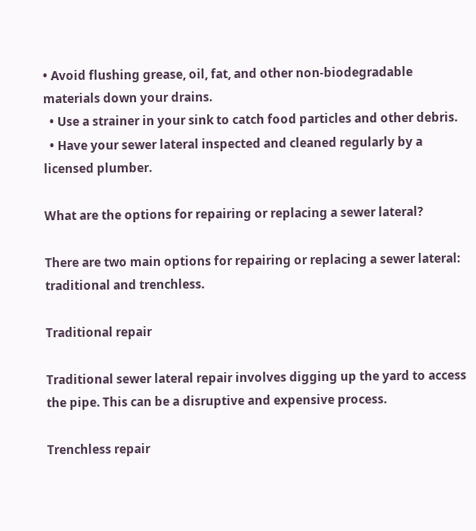• Avoid flushing grease, oil, fat, and other non-biodegradable materials down your drains.
  • Use a strainer in your sink to catch food particles and other debris.
  • Have your sewer lateral inspected and cleaned regularly by a licensed plumber.

What are the options for repairing or replacing a sewer lateral?

There are two main options for repairing or replacing a sewer lateral: traditional and trenchless.

Traditional repair

Traditional sewer lateral repair involves digging up the yard to access the pipe. This can be a disruptive and expensive process.

Trenchless repair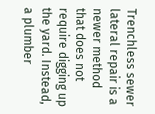Trenchless sewer lateral repair is a newer method that does not require digging up the yard. Instead, a plumber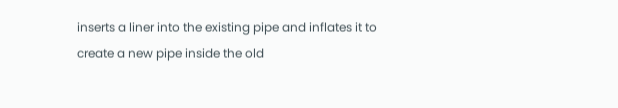inserts a liner into the existing pipe and inflates it to create a new pipe inside the old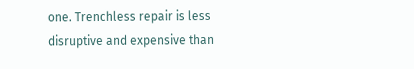one. Trenchless repair is less disruptive and expensive than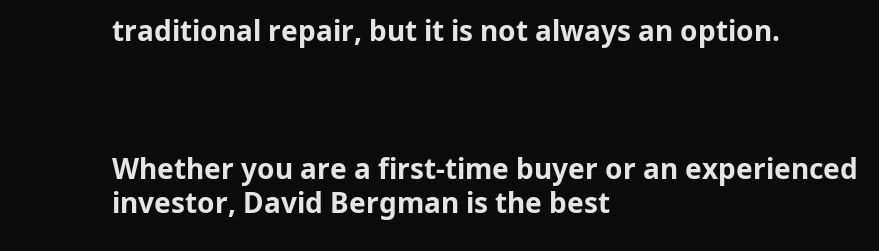traditional repair, but it is not always an option.



Whether you are a first-time buyer or an experienced investor, David Bergman is the best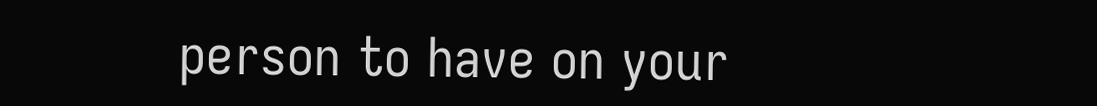person to have on your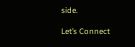side.

Let’s Connect